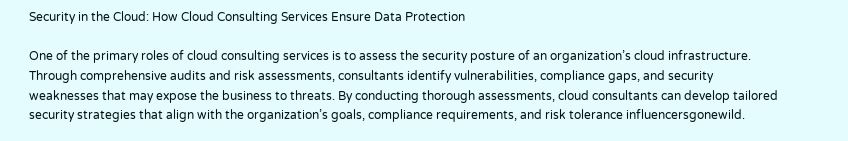Security in the Cloud: How Cloud Consulting Services Ensure Data Protection

One of the primary roles of cloud consulting services is to assess the security posture of an organization’s cloud infrastructure. Through comprehensive audits and risk assessments, consultants identify vulnerabilities, compliance gaps, and security weaknesses that may expose the business to threats. By conducting thorough assessments, cloud consultants can develop tailored security strategies that align with the organization’s goals, compliance requirements, and risk tolerance influencersgonewild.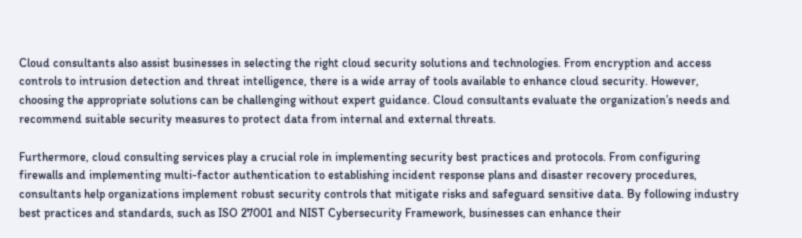Cloud consultants also assist businesses in selecting the right cloud security solutions and technologies. From encryption and access controls to intrusion detection and threat intelligence, there is a wide array of tools available to enhance cloud security. However, choosing the appropriate solutions can be challenging without expert guidance. Cloud consultants evaluate the organization’s needs and recommend suitable security measures to protect data from internal and external threats.

Furthermore, cloud consulting services play a crucial role in implementing security best practices and protocols. From configuring firewalls and implementing multi-factor authentication to establishing incident response plans and disaster recovery procedures, consultants help organizations implement robust security controls that mitigate risks and safeguard sensitive data. By following industry best practices and standards, such as ISO 27001 and NIST Cybersecurity Framework, businesses can enhance their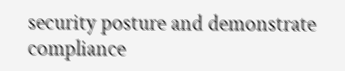security posture and demonstrate compliance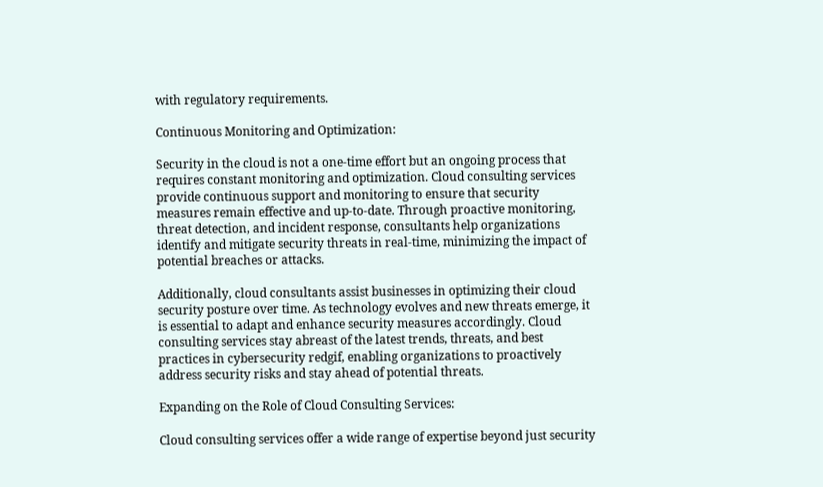with regulatory requirements.

Continuous Monitoring and Optimization:

Security in the cloud is not a one-time effort but an ongoing process that requires constant monitoring and optimization. Cloud consulting services provide continuous support and monitoring to ensure that security measures remain effective and up-to-date. Through proactive monitoring, threat detection, and incident response, consultants help organizations identify and mitigate security threats in real-time, minimizing the impact of potential breaches or attacks.

Additionally, cloud consultants assist businesses in optimizing their cloud security posture over time. As technology evolves and new threats emerge, it is essential to adapt and enhance security measures accordingly. Cloud consulting services stay abreast of the latest trends, threats, and best practices in cybersecurity redgif, enabling organizations to proactively address security risks and stay ahead of potential threats.

Expanding on the Role of Cloud Consulting Services:

Cloud consulting services offer a wide range of expertise beyond just security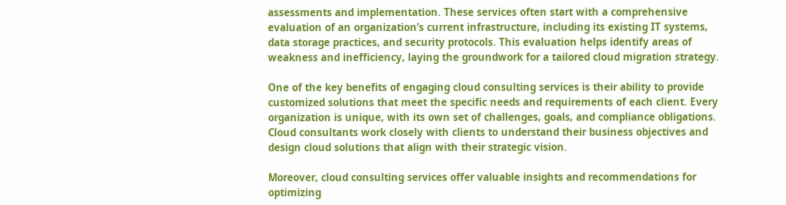assessments and implementation. These services often start with a comprehensive evaluation of an organization’s current infrastructure, including its existing IT systems, data storage practices, and security protocols. This evaluation helps identify areas of weakness and inefficiency, laying the groundwork for a tailored cloud migration strategy.

One of the key benefits of engaging cloud consulting services is their ability to provide customized solutions that meet the specific needs and requirements of each client. Every organization is unique, with its own set of challenges, goals, and compliance obligations. Cloud consultants work closely with clients to understand their business objectives and design cloud solutions that align with their strategic vision.

Moreover, cloud consulting services offer valuable insights and recommendations for optimizing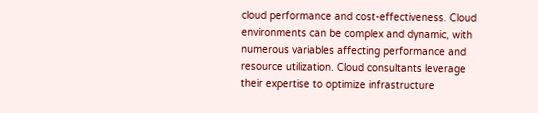cloud performance and cost-effectiveness. Cloud environments can be complex and dynamic, with numerous variables affecting performance and resource utilization. Cloud consultants leverage their expertise to optimize infrastructure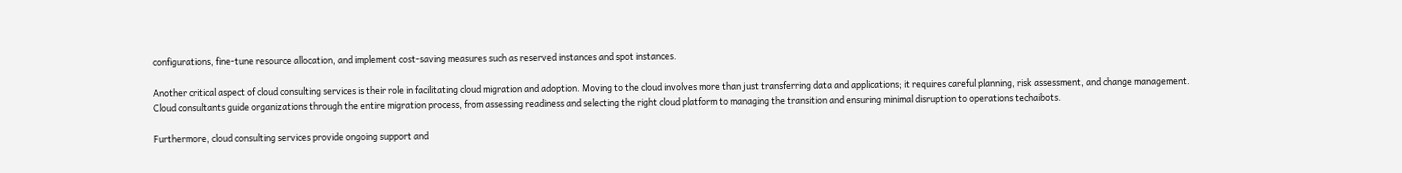configurations, fine-tune resource allocation, and implement cost-saving measures such as reserved instances and spot instances.

Another critical aspect of cloud consulting services is their role in facilitating cloud migration and adoption. Moving to the cloud involves more than just transferring data and applications; it requires careful planning, risk assessment, and change management. Cloud consultants guide organizations through the entire migration process, from assessing readiness and selecting the right cloud platform to managing the transition and ensuring minimal disruption to operations techaibots.

Furthermore, cloud consulting services provide ongoing support and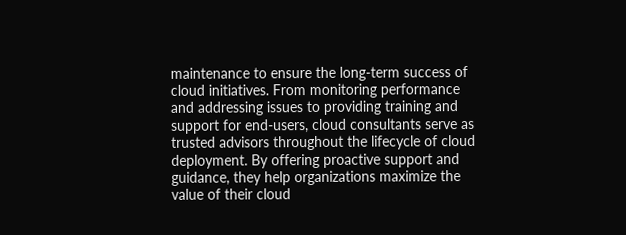maintenance to ensure the long-term success of cloud initiatives. From monitoring performance and addressing issues to providing training and support for end-users, cloud consultants serve as trusted advisors throughout the lifecycle of cloud deployment. By offering proactive support and guidance, they help organizations maximize the value of their cloud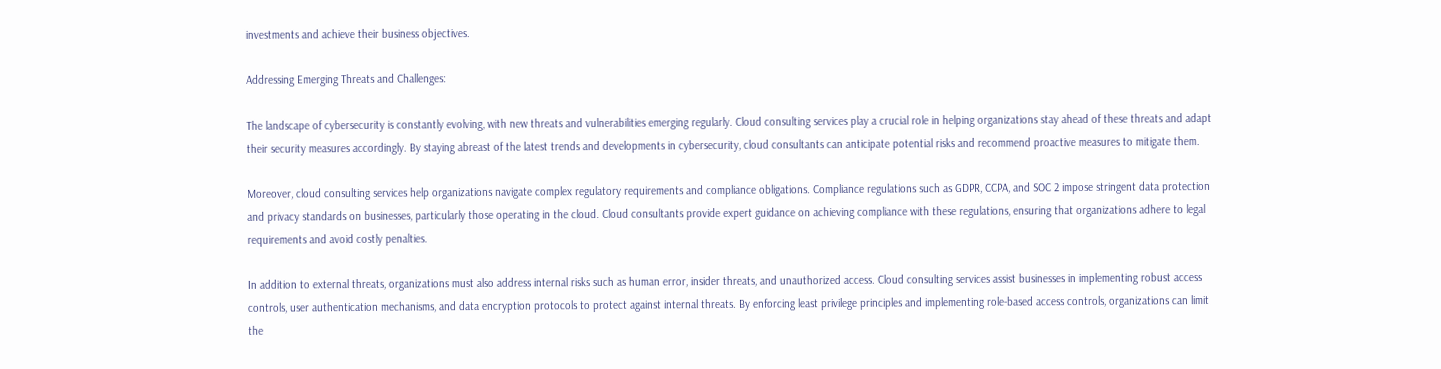investments and achieve their business objectives.

Addressing Emerging Threats and Challenges:

The landscape of cybersecurity is constantly evolving, with new threats and vulnerabilities emerging regularly. Cloud consulting services play a crucial role in helping organizations stay ahead of these threats and adapt their security measures accordingly. By staying abreast of the latest trends and developments in cybersecurity, cloud consultants can anticipate potential risks and recommend proactive measures to mitigate them.

Moreover, cloud consulting services help organizations navigate complex regulatory requirements and compliance obligations. Compliance regulations such as GDPR, CCPA, and SOC 2 impose stringent data protection and privacy standards on businesses, particularly those operating in the cloud. Cloud consultants provide expert guidance on achieving compliance with these regulations, ensuring that organizations adhere to legal requirements and avoid costly penalties.

In addition to external threats, organizations must also address internal risks such as human error, insider threats, and unauthorized access. Cloud consulting services assist businesses in implementing robust access controls, user authentication mechanisms, and data encryption protocols to protect against internal threats. By enforcing least privilege principles and implementing role-based access controls, organizations can limit the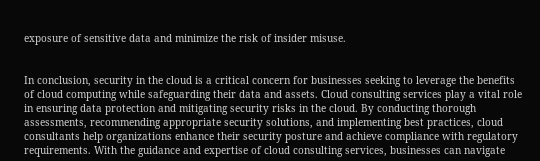exposure of sensitive data and minimize the risk of insider misuse.


In conclusion, security in the cloud is a critical concern for businesses seeking to leverage the benefits of cloud computing while safeguarding their data and assets. Cloud consulting services play a vital role in ensuring data protection and mitigating security risks in the cloud. By conducting thorough assessments, recommending appropriate security solutions, and implementing best practices, cloud consultants help organizations enhance their security posture and achieve compliance with regulatory requirements. With the guidance and expertise of cloud consulting services, businesses can navigate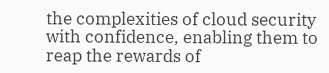the complexities of cloud security with confidence, enabling them to reap the rewards of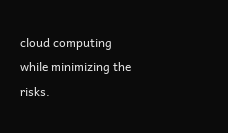cloud computing while minimizing the risks.